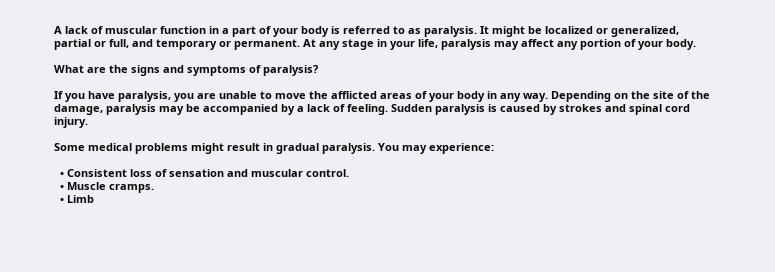A lack of muscular function in a part of your body is referred to as paralysis. It might be localized or generalized, partial or full, and temporary or permanent. At any stage in your life, paralysis may affect any portion of your body.

What are the signs and symptoms of paralysis?

If you have paralysis, you are unable to move the afflicted areas of your body in any way. Depending on the site of the damage, paralysis may be accompanied by a lack of feeling. Sudden paralysis is caused by strokes and spinal cord injury.

Some medical problems might result in gradual paralysis. You may experience:

  • Consistent loss of sensation and muscular control.
  • Muscle cramps.
  • Limb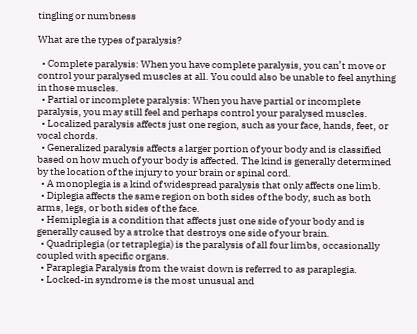tingling or numbness

What are the types of paralysis?

  • Complete paralysis: When you have complete paralysis, you can’t move or control your paralysed muscles at all. You could also be unable to feel anything in those muscles.
  • Partial or incomplete paralysis: When you have partial or incomplete paralysis, you may still feel and perhaps control your paralysed muscles.
  • Localized paralysis affects just one region, such as your face, hands, feet, or vocal chords.
  • Generalized paralysis affects a larger portion of your body and is classified based on how much of your body is affected. The kind is generally determined by the location of the injury to your brain or spinal cord.
  • A monoplegia is a kind of widespread paralysis that only affects one limb.
  • Diplegia affects the same region on both sides of the body, such as both arms, legs, or both sides of the face.
  • Hemiplegia is a condition that affects just one side of your body and is generally caused by a stroke that destroys one side of your brain.
  • Quadriplegia (or tetraplegia) is the paralysis of all four limbs, occasionally coupled with specific organs.
  • Paraplegia Paralysis from the waist down is referred to as paraplegia.
  • Locked-in syndrome is the most unusual and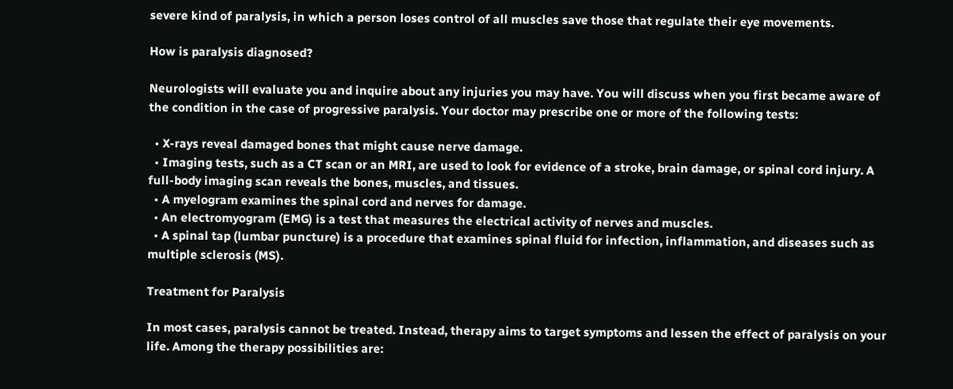severe kind of paralysis, in which a person loses control of all muscles save those that regulate their eye movements.

How is paralysis diagnosed?

Neurologists will evaluate you and inquire about any injuries you may have. You will discuss when you first became aware of the condition in the case of progressive paralysis. Your doctor may prescribe one or more of the following tests:

  • X-rays reveal damaged bones that might cause nerve damage.
  • Imaging tests, such as a CT scan or an MRI, are used to look for evidence of a stroke, brain damage, or spinal cord injury. A full-body imaging scan reveals the bones, muscles, and tissues.
  • A myelogram examines the spinal cord and nerves for damage.
  • An electromyogram (EMG) is a test that measures the electrical activity of nerves and muscles.
  • A spinal tap (lumbar puncture) is a procedure that examines spinal fluid for infection, inflammation, and diseases such as multiple sclerosis (MS).

Treatment for Paralysis

In most cases, paralysis cannot be treated. Instead, therapy aims to target symptoms and lessen the effect of paralysis on your life. Among the therapy possibilities are: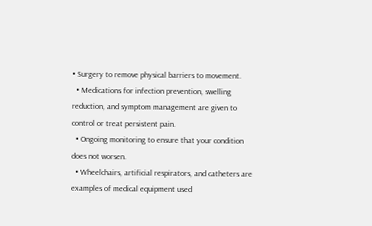• Surgery to remove physical barriers to movement.
  • Medications for infection prevention, swelling reduction, and symptom management are given to control or treat persistent pain.
  • Ongoing monitoring to ensure that your condition does not worsen.
  • Wheelchairs, artificial respirators, and catheters are examples of medical equipment used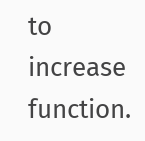to increase function.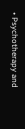• Psychotherapy and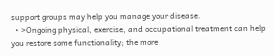support groups may help you manage your disease.
  • >Ongoing physical, exercise, and occupational treatment can help you restore some functionality; the more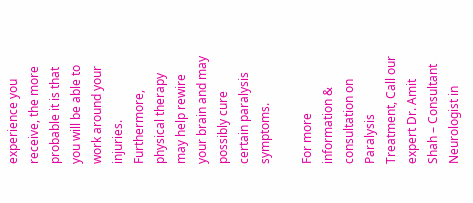experience you receive, the more probable it is that you will be able to work around your injuries. Furthermore, physical therapy may help rewire your brain and may possibly cure certain paralysis symptoms.

For more information & consultation on Paralysis Treatment, Call our expert Dr. Amit Shah – Consultant Neurologist in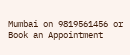Mumbai on 9819561456 or Book an Appointment